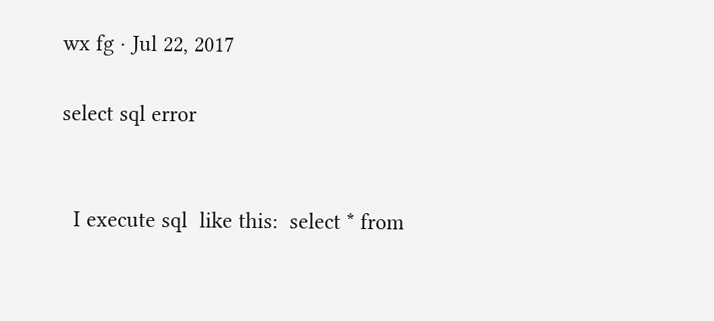wx fg · Jul 22, 2017

select sql error


  I execute sql  like this:  select * from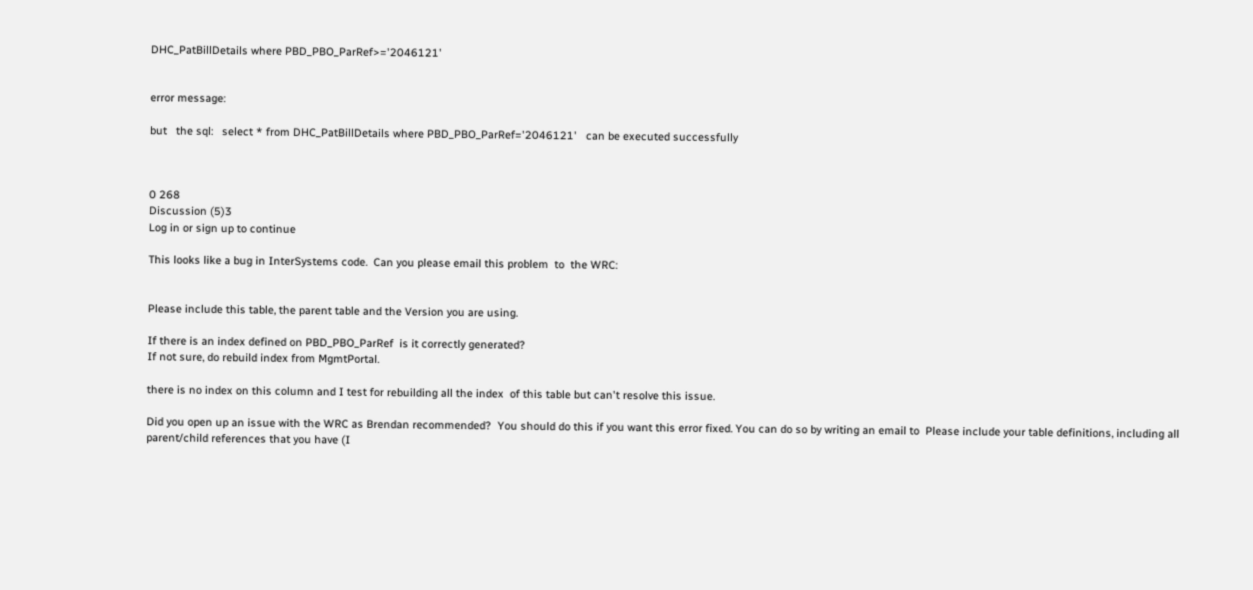DHC_PatBillDetails where PBD_PBO_ParRef>='2046121'


error message:

but   the sql:   select * from DHC_PatBillDetails where PBD_PBO_ParRef='2046121'   can be executed successfully



0 268
Discussion (5)3
Log in or sign up to continue

This looks like a bug in InterSystems code.  Can you please email this problem  to  the WRC:


Please include this table, the parent table and the Version you are using.

If there is an index defined on PBD_PBO_ParRef  is it correctly generated?
If not sure, do rebuild index from MgmtPortal.

there is no index on this column and I test for rebuilding all the index  of this table but can't resolve this issue.

Did you open up an issue with the WRC as Brendan recommended?  You should do this if you want this error fixed. You can do so by writing an email to  Please include your table definitions, including all parent/child references that you have (I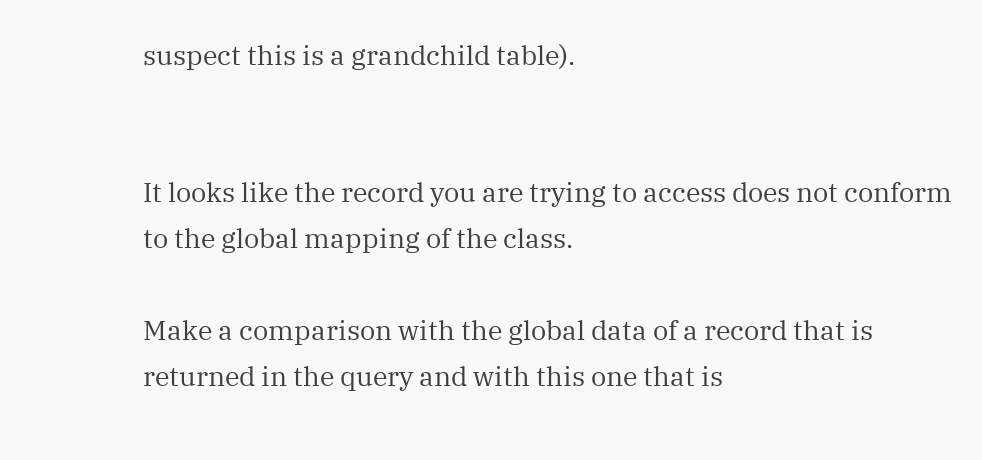suspect this is a grandchild table).


It looks like the record you are trying to access does not conform to the global mapping of the class.

Make a comparison with the global data of a record that is returned in the query and with this one that is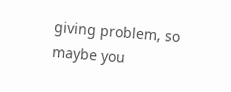giving problem, so maybe you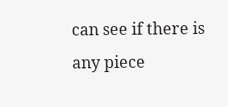can see if there is any piece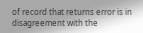of record that returns error is in disagreement with the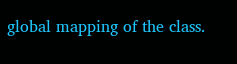global mapping of the class.